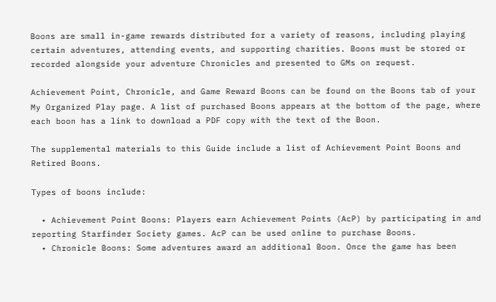Boons are small in-game rewards distributed for a variety of reasons, including playing certain adventures, attending events, and supporting charities. Boons must be stored or recorded alongside your adventure Chronicles and presented to GMs on request.

Achievement Point, Chronicle, and Game Reward Boons can be found on the Boons tab of your My Organized Play page. A list of purchased Boons appears at the bottom of the page, where each boon has a link to download a PDF copy with the text of the Boon.

The supplemental materials to this Guide include a list of Achievement Point Boons and Retired Boons.

Types of boons include:

  • Achievement Point Boons: Players earn Achievement Points (AcP) by participating in and reporting Starfinder Society games. AcP can be used online to purchase Boons.
  • Chronicle Boons: Some adventures award an additional Boon. Once the game has been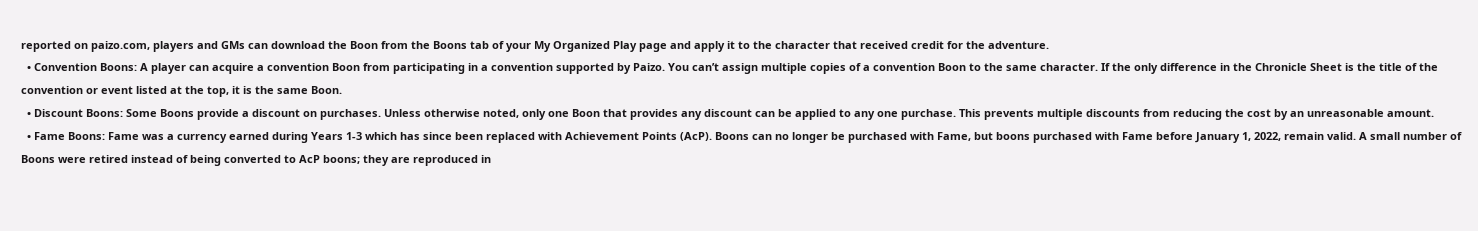reported on paizo.com, players and GMs can download the Boon from the Boons tab of your My Organized Play page and apply it to the character that received credit for the adventure.
  • Convention Boons: A player can acquire a convention Boon from participating in a convention supported by Paizo. You can’t assign multiple copies of a convention Boon to the same character. If the only difference in the Chronicle Sheet is the title of the convention or event listed at the top, it is the same Boon.
  • Discount Boons: Some Boons provide a discount on purchases. Unless otherwise noted, only one Boon that provides any discount can be applied to any one purchase. This prevents multiple discounts from reducing the cost by an unreasonable amount.
  • Fame Boons: Fame was a currency earned during Years 1-3 which has since been replaced with Achievement Points (AcP). Boons can no longer be purchased with Fame, but boons purchased with Fame before January 1, 2022, remain valid. A small number of Boons were retired instead of being converted to AcP boons; they are reproduced in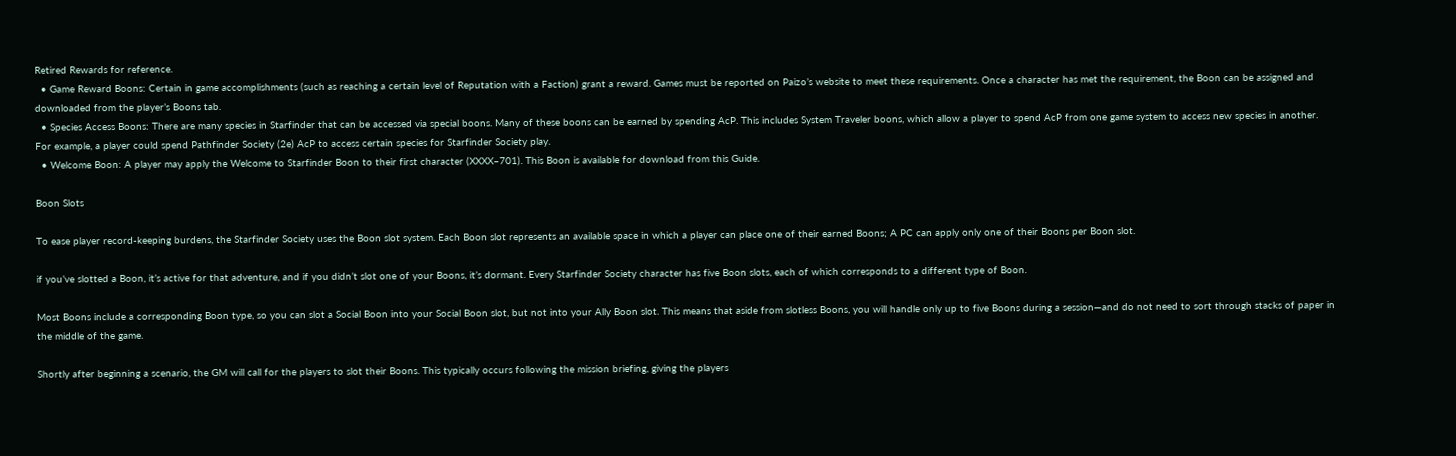Retired Rewards for reference.
  • Game Reward Boons: Certain in game accomplishments (such as reaching a certain level of Reputation with a Faction) grant a reward. Games must be reported on Paizo’s website to meet these requirements. Once a character has met the requirement, the Boon can be assigned and downloaded from the player’s Boons tab.
  • Species Access Boons: There are many species in Starfinder that can be accessed via special boons. Many of these boons can be earned by spending AcP. This includes System Traveler boons, which allow a player to spend AcP from one game system to access new species in another. For example, a player could spend Pathfinder Society (2e) AcP to access certain species for Starfinder Society play.
  • Welcome Boon: A player may apply the Welcome to Starfinder Boon to their first character (XXXX–701). This Boon is available for download from this Guide.

Boon Slots

To ease player record-keeping burdens, the Starfinder Society uses the Boon slot system. Each Boon slot represents an available space in which a player can place one of their earned Boons; A PC can apply only one of their Boons per Boon slot.

if you’ve slotted a Boon, it’s active for that adventure, and if you didn’t slot one of your Boons, it’s dormant. Every Starfinder Society character has five Boon slots, each of which corresponds to a different type of Boon.

Most Boons include a corresponding Boon type, so you can slot a Social Boon into your Social Boon slot, but not into your Ally Boon slot. This means that aside from slotless Boons, you will handle only up to five Boons during a session—and do not need to sort through stacks of paper in the middle of the game.

Shortly after beginning a scenario, the GM will call for the players to slot their Boons. This typically occurs following the mission briefing, giving the players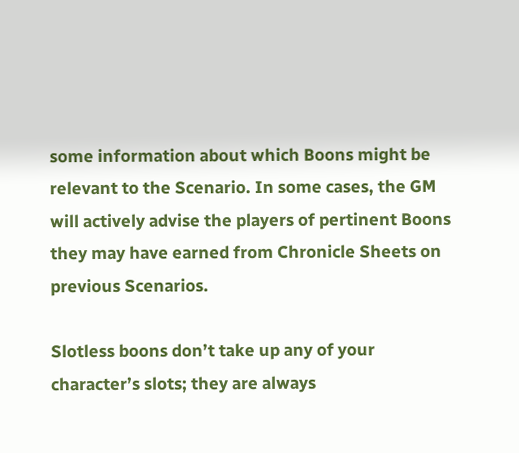some information about which Boons might be relevant to the Scenario. In some cases, the GM will actively advise the players of pertinent Boons they may have earned from Chronicle Sheets on previous Scenarios.

Slotless boons don’t take up any of your character’s slots; they are always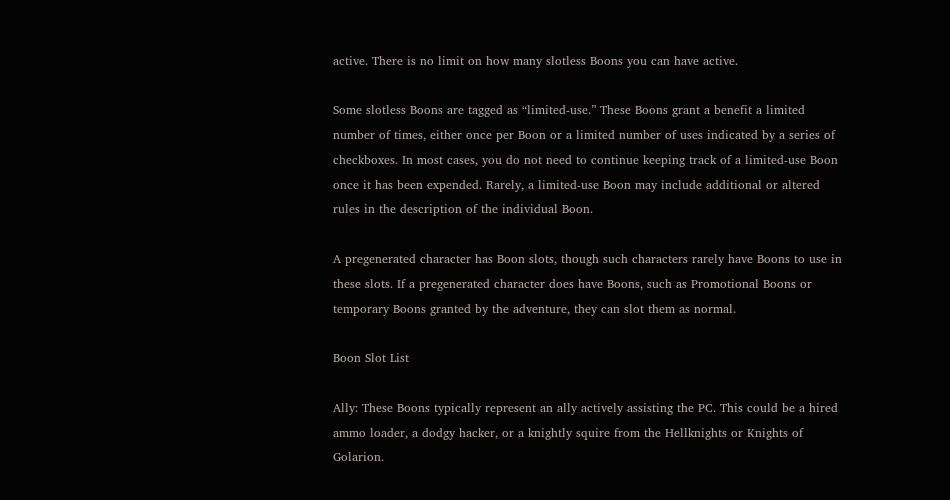active. There is no limit on how many slotless Boons you can have active.

Some slotless Boons are tagged as “limited-use.” These Boons grant a benefit a limited number of times, either once per Boon or a limited number of uses indicated by a series of checkboxes. In most cases, you do not need to continue keeping track of a limited-use Boon once it has been expended. Rarely, a limited-use Boon may include additional or altered rules in the description of the individual Boon.

A pregenerated character has Boon slots, though such characters rarely have Boons to use in these slots. If a pregenerated character does have Boons, such as Promotional Boons or temporary Boons granted by the adventure, they can slot them as normal.

Boon Slot List

Ally: These Boons typically represent an ally actively assisting the PC. This could be a hired ammo loader, a dodgy hacker, or a knightly squire from the Hellknights or Knights of Golarion.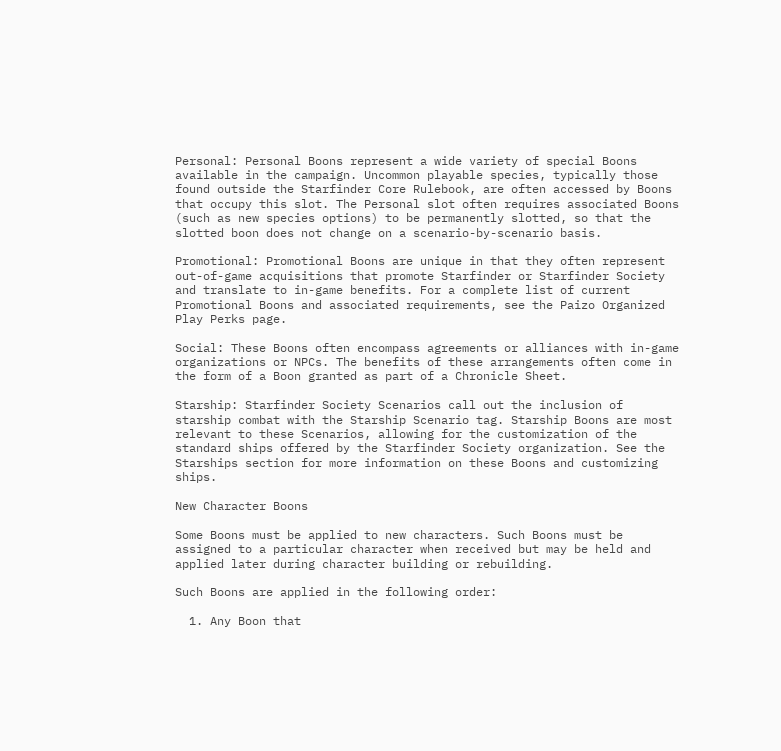Personal: Personal Boons represent a wide variety of special Boons available in the campaign. Uncommon playable species, typically those found outside the Starfinder Core Rulebook, are often accessed by Boons that occupy this slot. The Personal slot often requires associated Boons (such as new species options) to be permanently slotted, so that the slotted boon does not change on a scenario-by-scenario basis.

Promotional: Promotional Boons are unique in that they often represent out-of-game acquisitions that promote Starfinder or Starfinder Society and translate to in-game benefits. For a complete list of current Promotional Boons and associated requirements, see the Paizo Organized Play Perks page.

Social: These Boons often encompass agreements or alliances with in-game organizations or NPCs. The benefits of these arrangements often come in the form of a Boon granted as part of a Chronicle Sheet.

Starship: Starfinder Society Scenarios call out the inclusion of starship combat with the Starship Scenario tag. Starship Boons are most relevant to these Scenarios, allowing for the customization of the standard ships offered by the Starfinder Society organization. See the Starships section for more information on these Boons and customizing ships.

New Character Boons

Some Boons must be applied to new characters. Such Boons must be assigned to a particular character when received but may be held and applied later during character building or rebuilding.

Such Boons are applied in the following order:

  1. Any Boon that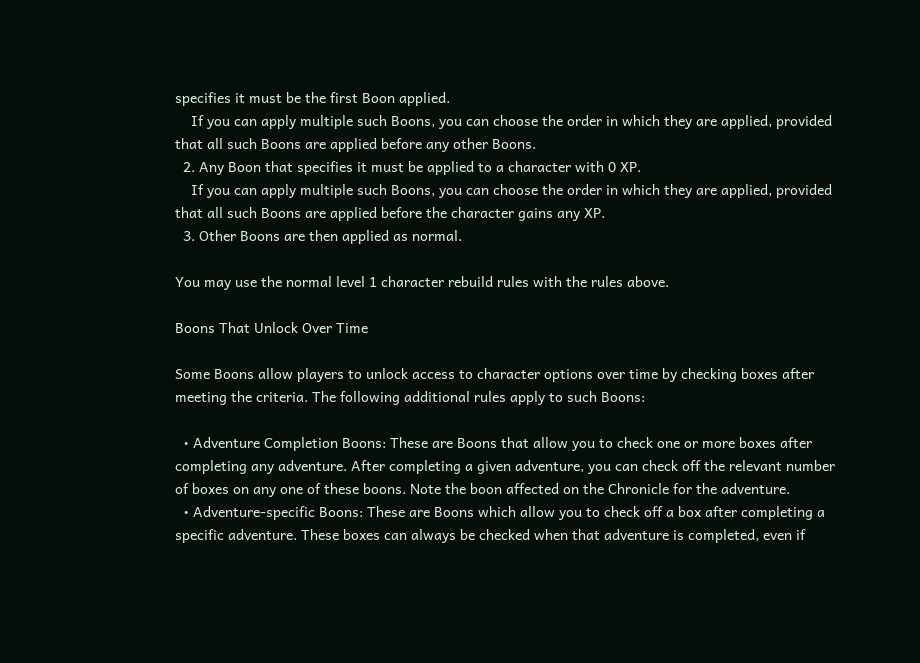specifies it must be the first Boon applied.
    If you can apply multiple such Boons, you can choose the order in which they are applied, provided that all such Boons are applied before any other Boons.
  2. Any Boon that specifies it must be applied to a character with 0 XP.
    If you can apply multiple such Boons, you can choose the order in which they are applied, provided that all such Boons are applied before the character gains any XP.
  3. Other Boons are then applied as normal.

You may use the normal level 1 character rebuild rules with the rules above.

Boons That Unlock Over Time

Some Boons allow players to unlock access to character options over time by checking boxes after meeting the criteria. The following additional rules apply to such Boons:

  • Adventure Completion Boons: These are Boons that allow you to check one or more boxes after completing any adventure. After completing a given adventure, you can check off the relevant number of boxes on any one of these boons. Note the boon affected on the Chronicle for the adventure.
  • Adventure-specific Boons: These are Boons which allow you to check off a box after completing a specific adventure. These boxes can always be checked when that adventure is completed, even if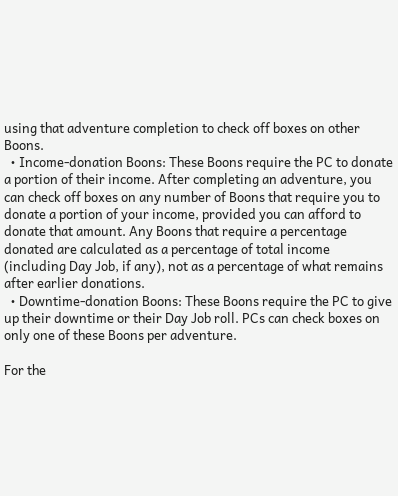using that adventure completion to check off boxes on other Boons.
  • Income-donation Boons: These Boons require the PC to donate a portion of their income. After completing an adventure, you can check off boxes on any number of Boons that require you to donate a portion of your income, provided you can afford to donate that amount. Any Boons that require a percentage donated are calculated as a percentage of total income (including Day Job, if any), not as a percentage of what remains after earlier donations.
  • Downtime-donation Boons: These Boons require the PC to give up their downtime or their Day Job roll. PCs can check boxes on only one of these Boons per adventure.

For the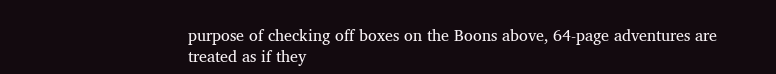purpose of checking off boxes on the Boons above, 64-page adventures are treated as if they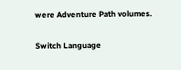were Adventure Path volumes.

Switch Language